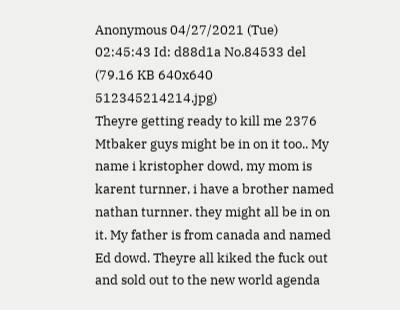Anonymous 04/27/2021 (Tue) 02:45:43 Id: d88d1a No.84533 del
(79.16 KB 640x640 512345214214.jpg)
Theyre getting ready to kill me 2376 Mtbaker guys might be in on it too.. My name i kristopher dowd, my mom is karent turnner, i have a brother named nathan turnner. they might all be in on it. My father is from canada and named Ed dowd. Theyre all kiked the fuck out and sold out to the new world agenda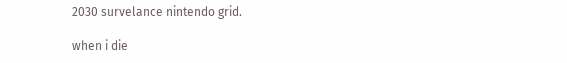2030 survelance nintendo grid.

when i die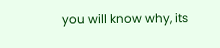you will know why, its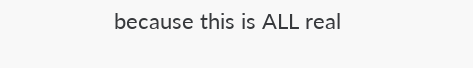because this is ALL real